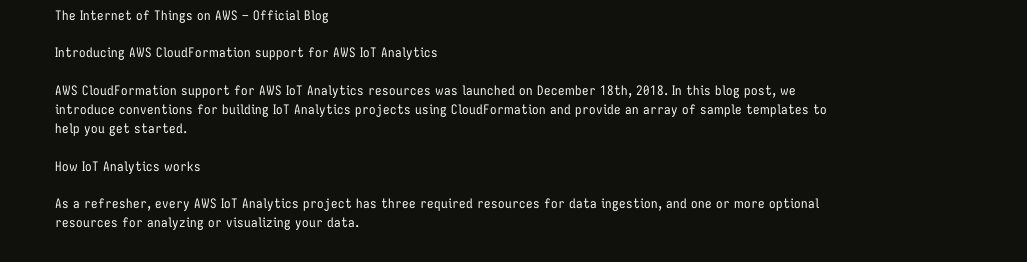The Internet of Things on AWS – Official Blog

Introducing AWS CloudFormation support for AWS IoT Analytics

AWS CloudFormation support for AWS IoT Analytics resources was launched on December 18th, 2018. In this blog post, we introduce conventions for building IoT Analytics projects using CloudFormation and provide an array of sample templates to help you get started.

How IoT Analytics works

As a refresher, every AWS IoT Analytics project has three required resources for data ingestion, and one or more optional resources for analyzing or visualizing your data.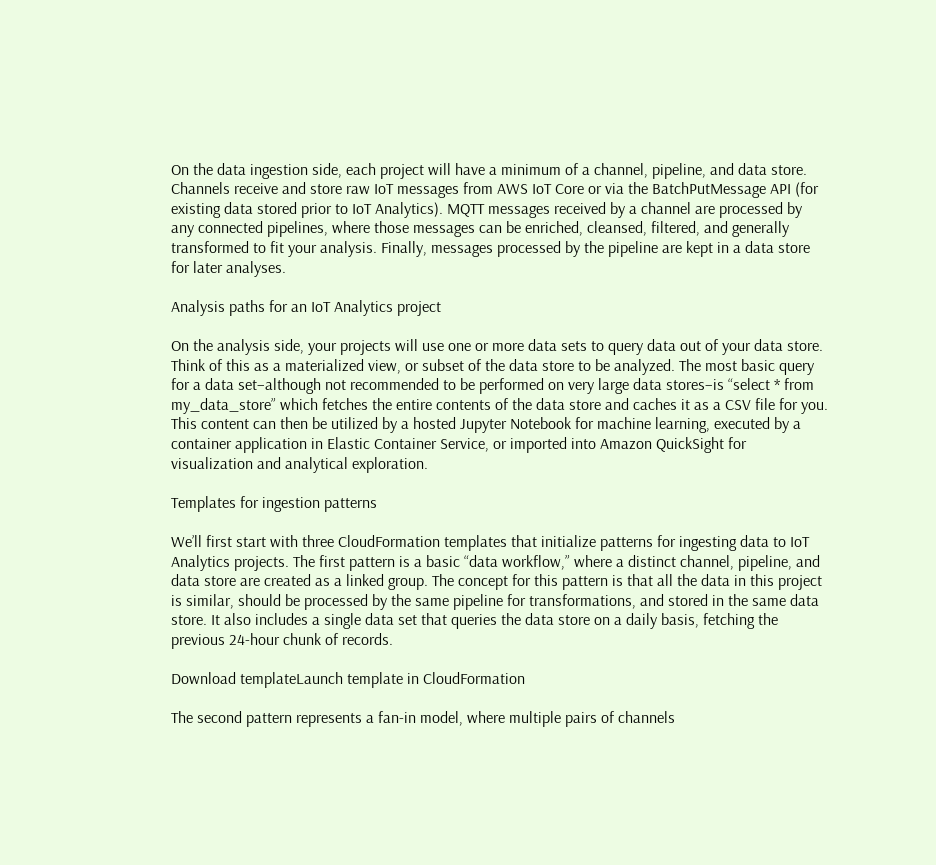On the data ingestion side, each project will have a minimum of a channel, pipeline, and data store. Channels receive and store raw IoT messages from AWS IoT Core or via the BatchPutMessage API (for existing data stored prior to IoT Analytics). MQTT messages received by a channel are processed by any connected pipelines, where those messages can be enriched, cleansed, filtered, and generally transformed to fit your analysis. Finally, messages processed by the pipeline are kept in a data store for later analyses.

Analysis paths for an IoT Analytics project

On the analysis side, your projects will use one or more data sets to query data out of your data store. Think of this as a materialized view, or subset of the data store to be analyzed. The most basic query for a data set–although not recommended to be performed on very large data stores–is “select * from my_data_store” which fetches the entire contents of the data store and caches it as a CSV file for you. This content can then be utilized by a hosted Jupyter Notebook for machine learning, executed by a container application in Elastic Container Service, or imported into Amazon QuickSight for visualization and analytical exploration.

Templates for ingestion patterns

We’ll first start with three CloudFormation templates that initialize patterns for ingesting data to IoT Analytics projects. The first pattern is a basic “data workflow,” where a distinct channel, pipeline, and data store are created as a linked group. The concept for this pattern is that all the data in this project is similar, should be processed by the same pipeline for transformations, and stored in the same data store. It also includes a single data set that queries the data store on a daily basis, fetching the previous 24-hour chunk of records.

Download templateLaunch template in CloudFormation

The second pattern represents a fan-in model, where multiple pairs of channels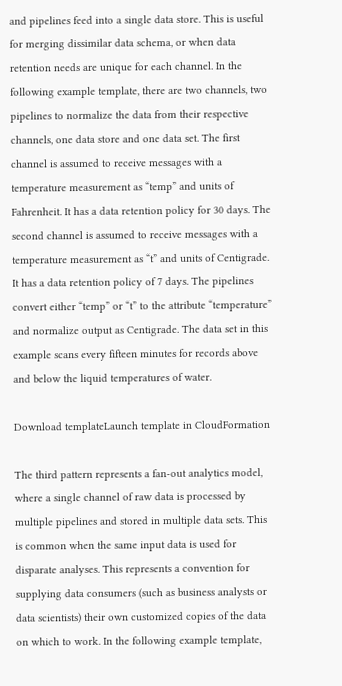and pipelines feed into a single data store. This is useful for merging dissimilar data schema, or when data retention needs are unique for each channel. In the following example template, there are two channels, two pipelines to normalize the data from their respective channels, one data store and one data set. The first channel is assumed to receive messages with a temperature measurement as “temp” and units of Fahrenheit. It has a data retention policy for 30 days. The second channel is assumed to receive messages with a temperature measurement as “t” and units of Centigrade. It has a data retention policy of 7 days. The pipelines convert either “temp” or “t” to the attribute “temperature” and normalize output as Centigrade. The data set in this example scans every fifteen minutes for records above and below the liquid temperatures of water.

Download templateLaunch template in CloudFormation

The third pattern represents a fan-out analytics model, where a single channel of raw data is processed by multiple pipelines and stored in multiple data sets. This is common when the same input data is used for disparate analyses. This represents a convention for supplying data consumers (such as business analysts or data scientists) their own customized copies of the data on which to work. In the following example template,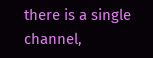there is a single channel,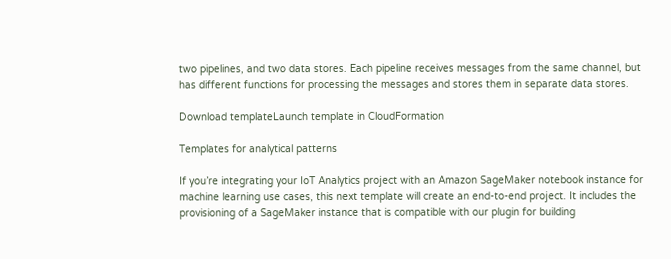two pipelines, and two data stores. Each pipeline receives messages from the same channel, but has different functions for processing the messages and stores them in separate data stores.

Download templateLaunch template in CloudFormation

Templates for analytical patterns

If you’re integrating your IoT Analytics project with an Amazon SageMaker notebook instance for machine learning use cases, this next template will create an end-to-end project. It includes the provisioning of a SageMaker instance that is compatible with our plugin for building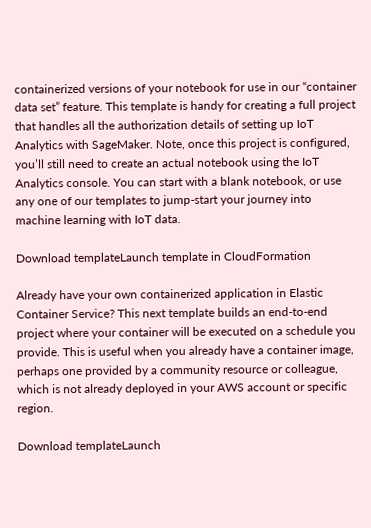containerized versions of your notebook for use in our “container data set” feature. This template is handy for creating a full project that handles all the authorization details of setting up IoT Analytics with SageMaker. Note, once this project is configured, you’ll still need to create an actual notebook using the IoT Analytics console. You can start with a blank notebook, or use any one of our templates to jump-start your journey into machine learning with IoT data.

Download templateLaunch template in CloudFormation

Already have your own containerized application in Elastic Container Service? This next template builds an end-to-end project where your container will be executed on a schedule you provide. This is useful when you already have a container image, perhaps one provided by a community resource or colleague, which is not already deployed in your AWS account or specific region.

Download templateLaunch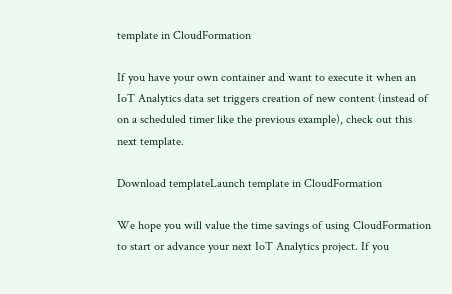template in CloudFormation

If you have your own container and want to execute it when an IoT Analytics data set triggers creation of new content (instead of on a scheduled timer like the previous example), check out this next template.

Download templateLaunch template in CloudFormation

We hope you will value the time savings of using CloudFormation to start or advance your next IoT Analytics project. If you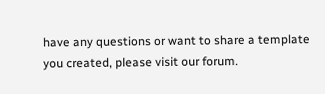have any questions or want to share a template you created, please visit our forum.